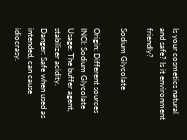Is your cosmetics natural and safe? Is it environment friendly?

Sodium Glycolate

Origin: Different sources
INCI: Sodium Glycolate
Usage: The buffer agent, stabilizer acidity.
Danger: Safe when used as intended, can cause idiocrasy.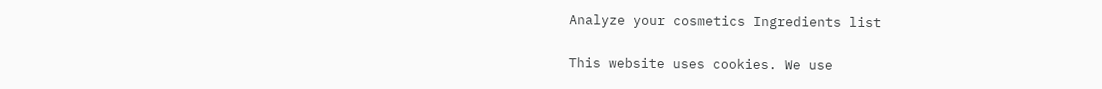Analyze your cosmetics Ingredients list

This website uses cookies. We use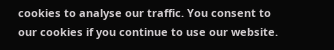cookies to analyse our traffic. You consent to our cookies if you continue to use our website.